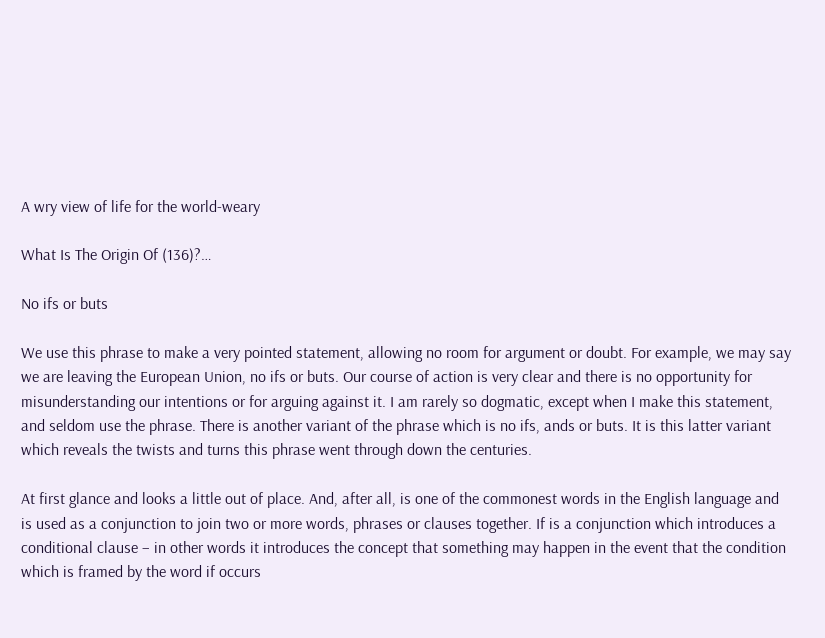A wry view of life for the world-weary

What Is The Origin Of (136)?…

No ifs or buts

We use this phrase to make a very pointed statement, allowing no room for argument or doubt. For example, we may say we are leaving the European Union, no ifs or buts. Our course of action is very clear and there is no opportunity for misunderstanding our intentions or for arguing against it. I am rarely so dogmatic, except when I make this statement, and seldom use the phrase. There is another variant of the phrase which is no ifs, ands or buts. It is this latter variant which reveals the twists and turns this phrase went through down the centuries.

At first glance and looks a little out of place. And, after all, is one of the commonest words in the English language and is used as a conjunction to join two or more words, phrases or clauses together. If is a conjunction which introduces a conditional clause – in other words it introduces the concept that something may happen in the event that the condition which is framed by the word if occurs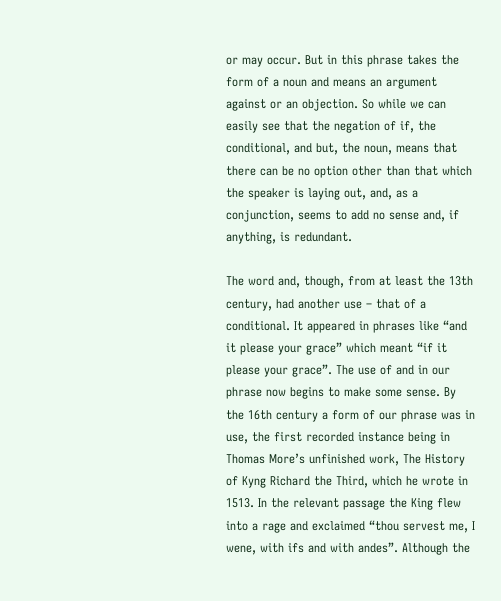or may occur. But in this phrase takes the form of a noun and means an argument against or an objection. So while we can easily see that the negation of if, the conditional, and but, the noun, means that there can be no option other than that which the speaker is laying out, and, as a conjunction, seems to add no sense and, if anything, is redundant.

The word and, though, from at least the 13th century, had another use – that of a conditional. It appeared in phrases like “and it please your grace” which meant “if it please your grace”. The use of and in our phrase now begins to make some sense. By the 16th century a form of our phrase was in use, the first recorded instance being in Thomas More’s unfinished work, The History of Kyng Richard the Third, which he wrote in 1513. In the relevant passage the King flew into a rage and exclaimed “thou servest me, I wene, with ifs and with andes”. Although the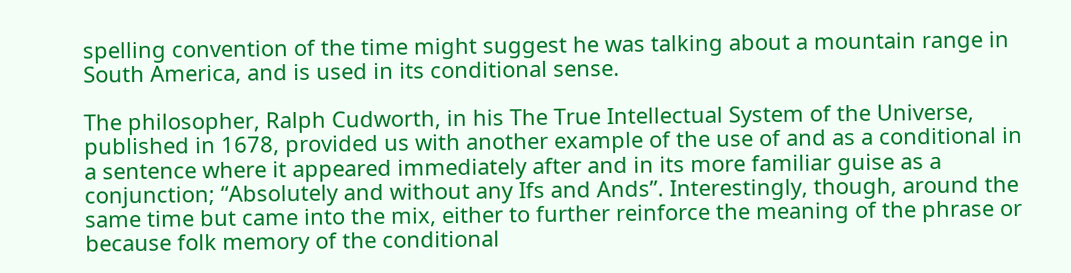spelling convention of the time might suggest he was talking about a mountain range in South America, and is used in its conditional sense.

The philosopher, Ralph Cudworth, in his The True Intellectual System of the Universe, published in 1678, provided us with another example of the use of and as a conditional in a sentence where it appeared immediately after and in its more familiar guise as a conjunction; “Absolutely and without any Ifs and Ands”. Interestingly, though, around the same time but came into the mix, either to further reinforce the meaning of the phrase or because folk memory of the conditional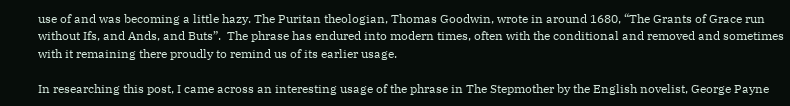use of and was becoming a little hazy. The Puritan theologian, Thomas Goodwin, wrote in around 1680, “The Grants of Grace run without Ifs, and Ands, and Buts”.  The phrase has endured into modern times, often with the conditional and removed and sometimes with it remaining there proudly to remind us of its earlier usage.

In researching this post, I came across an interesting usage of the phrase in The Stepmother by the English novelist, George Payne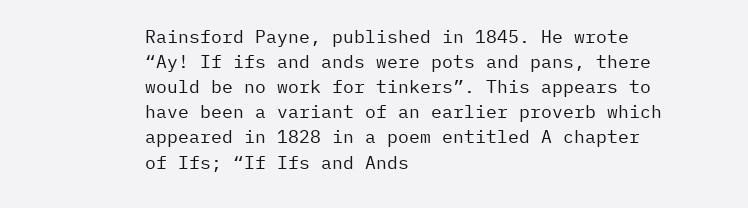Rainsford Payne, published in 1845. He wrote “Ay! If ifs and ands were pots and pans, there would be no work for tinkers”. This appears to have been a variant of an earlier proverb which appeared in 1828 in a poem entitled A chapter of Ifs; “If Ifs and Ands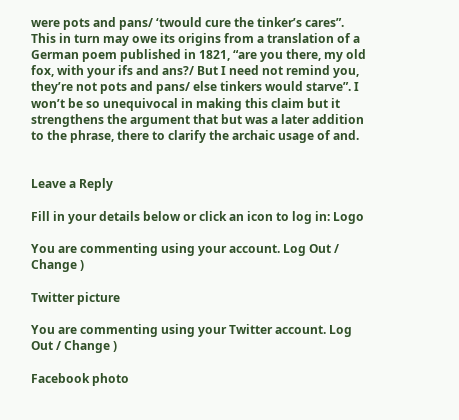were pots and pans/ ‘twould cure the tinker’s cares”. This in turn may owe its origins from a translation of a German poem published in 1821, “are you there, my old fox, with your ifs and ans?/ But I need not remind you, they’re not pots and pans/ else tinkers would starve”. I won’t be so unequivocal in making this claim but it strengthens the argument that but was a later addition to the phrase, there to clarify the archaic usage of and.


Leave a Reply

Fill in your details below or click an icon to log in: Logo

You are commenting using your account. Log Out / Change )

Twitter picture

You are commenting using your Twitter account. Log Out / Change )

Facebook photo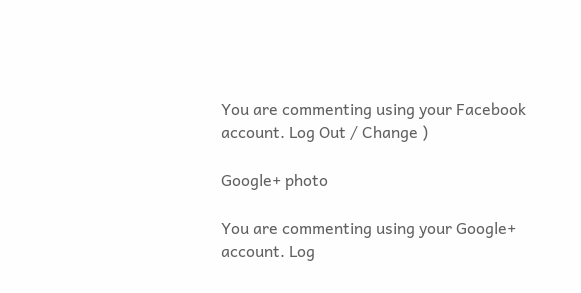You are commenting using your Facebook account. Log Out / Change )

Google+ photo

You are commenting using your Google+ account. Log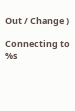Out / Change )

Connecting to %s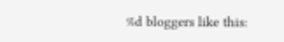%d bloggers like this: